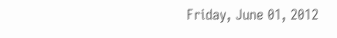Friday, June 01, 2012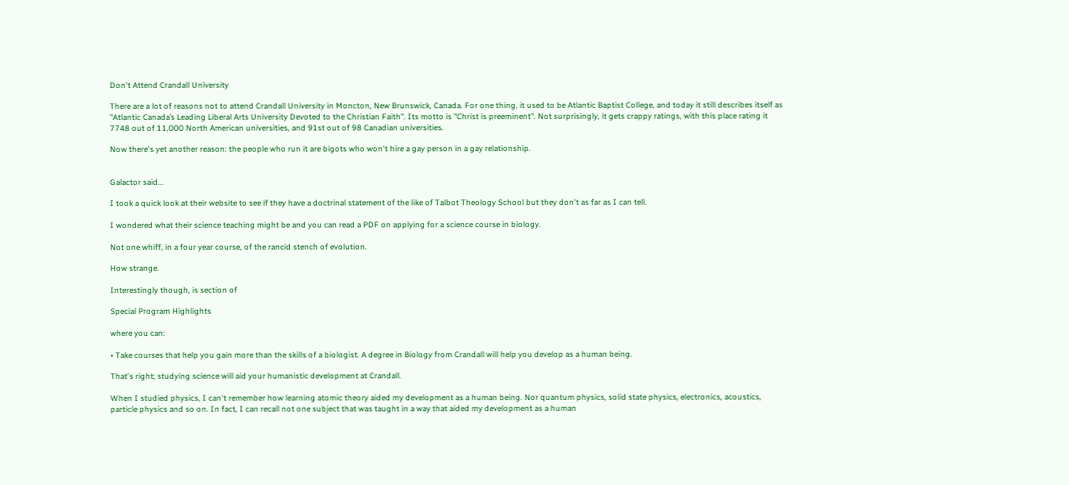Don't Attend Crandall University

There are a lot of reasons not to attend Crandall University in Moncton, New Brunswick, Canada. For one thing, it used to be Atlantic Baptist College, and today it still describes itself as "Atlantic Canada’s Leading Liberal Arts University Devoted to the Christian Faith". Its motto is "Christ is preeminent". Not surprisingly, it gets crappy ratings, with this place rating it 7748 out of 11,000 North American universities, and 91st out of 98 Canadian universities.

Now there's yet another reason: the people who run it are bigots who won't hire a gay person in a gay relationship.


Galactor said...

I took a quick look at their website to see if they have a doctrinal statement of the like of Talbot Theology School but they don't as far as I can tell.

I wondered what their science teaching might be and you can read a PDF on applying for a science course in biology.

Not one whiff, in a four year course, of the rancid stench of evolution.

How strange.

Interestingly though, is section of

Special Program Highlights

where you can:

• Take courses that help you gain more than the skills of a biologist. A degree in Biology from Crandall will help you develop as a human being.

That's right; studying science will aid your humanistic development at Crandall.

When I studied physics, I can't remember how learning atomic theory aided my development as a human being. Nor quantum physics, solid state physics, electronics, acoustics, particle physics and so on. In fact, I can recall not one subject that was taught in a way that aided my development as a human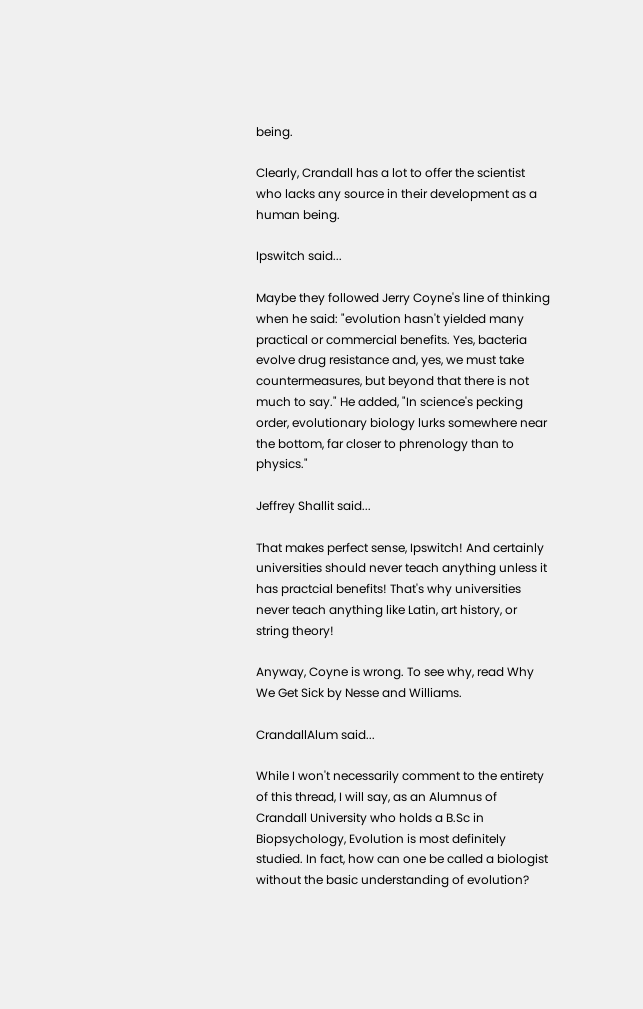being.

Clearly, Crandall has a lot to offer the scientist who lacks any source in their development as a human being.

Ipswitch said...

Maybe they followed Jerry Coyne's line of thinking when he said: "evolution hasn't yielded many practical or commercial benefits. Yes, bacteria evolve drug resistance and, yes, we must take countermeasures, but beyond that there is not much to say." He added, "In science's pecking order, evolutionary biology lurks somewhere near the bottom, far closer to phrenology than to physics."

Jeffrey Shallit said...

That makes perfect sense, Ipswitch! And certainly universities should never teach anything unless it has practcial benefits! That's why universities never teach anything like Latin, art history, or string theory!

Anyway, Coyne is wrong. To see why, read Why We Get Sick by Nesse and Williams.

CrandallAlum said...

While I won't necessarily comment to the entirety of this thread, I will say, as an Alumnus of Crandall University who holds a B.Sc in Biopsychology, Evolution is most definitely studied. In fact, how can one be called a biologist without the basic understanding of evolution?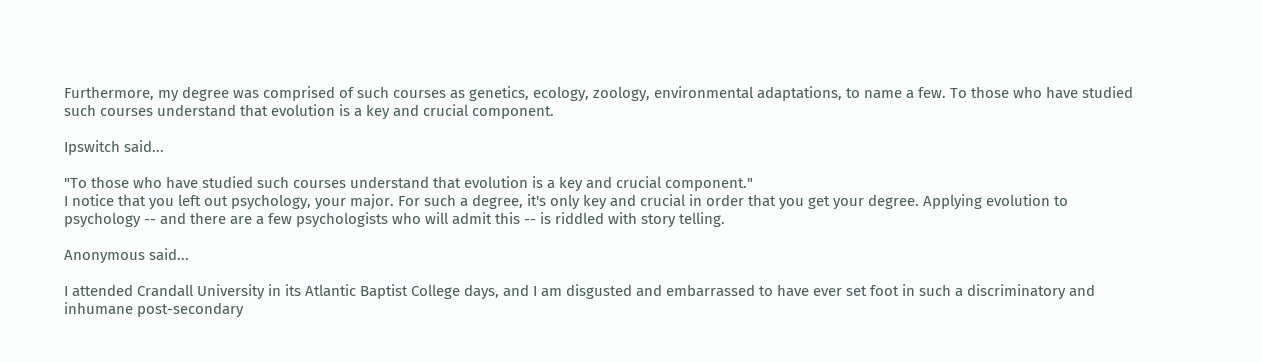Furthermore, my degree was comprised of such courses as genetics, ecology, zoology, environmental adaptations, to name a few. To those who have studied such courses understand that evolution is a key and crucial component.

Ipswitch said...

"To those who have studied such courses understand that evolution is a key and crucial component."
I notice that you left out psychology, your major. For such a degree, it's only key and crucial in order that you get your degree. Applying evolution to psychology -- and there are a few psychologists who will admit this -- is riddled with story telling.

Anonymous said...

I attended Crandall University in its Atlantic Baptist College days, and I am disgusted and embarrassed to have ever set foot in such a discriminatory and inhumane post-secondary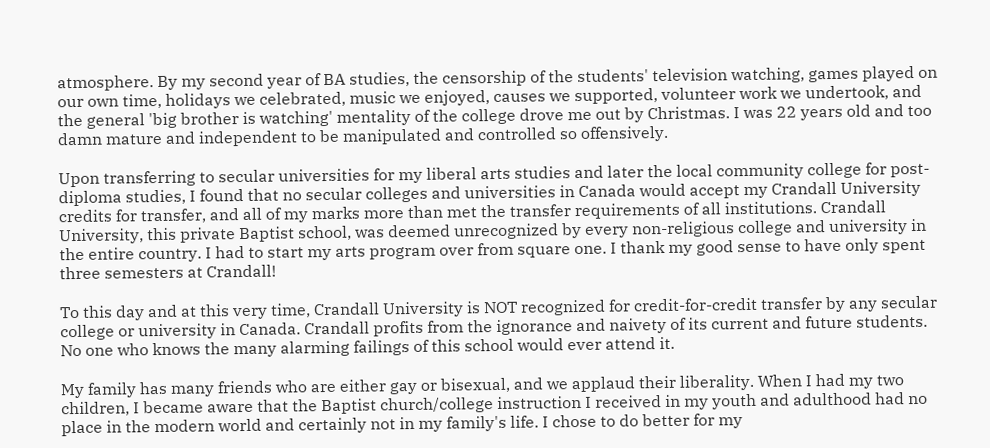atmosphere. By my second year of BA studies, the censorship of the students' television watching, games played on our own time, holidays we celebrated, music we enjoyed, causes we supported, volunteer work we undertook, and the general 'big brother is watching' mentality of the college drove me out by Christmas. I was 22 years old and too damn mature and independent to be manipulated and controlled so offensively.

Upon transferring to secular universities for my liberal arts studies and later the local community college for post-diploma studies, I found that no secular colleges and universities in Canada would accept my Crandall University credits for transfer, and all of my marks more than met the transfer requirements of all institutions. Crandall University, this private Baptist school, was deemed unrecognized by every non-religious college and university in the entire country. I had to start my arts program over from square one. I thank my good sense to have only spent three semesters at Crandall!

To this day and at this very time, Crandall University is NOT recognized for credit-for-credit transfer by any secular college or university in Canada. Crandall profits from the ignorance and naivety of its current and future students. No one who knows the many alarming failings of this school would ever attend it.

My family has many friends who are either gay or bisexual, and we applaud their liberality. When I had my two children, I became aware that the Baptist church/college instruction I received in my youth and adulthood had no place in the modern world and certainly not in my family's life. I chose to do better for my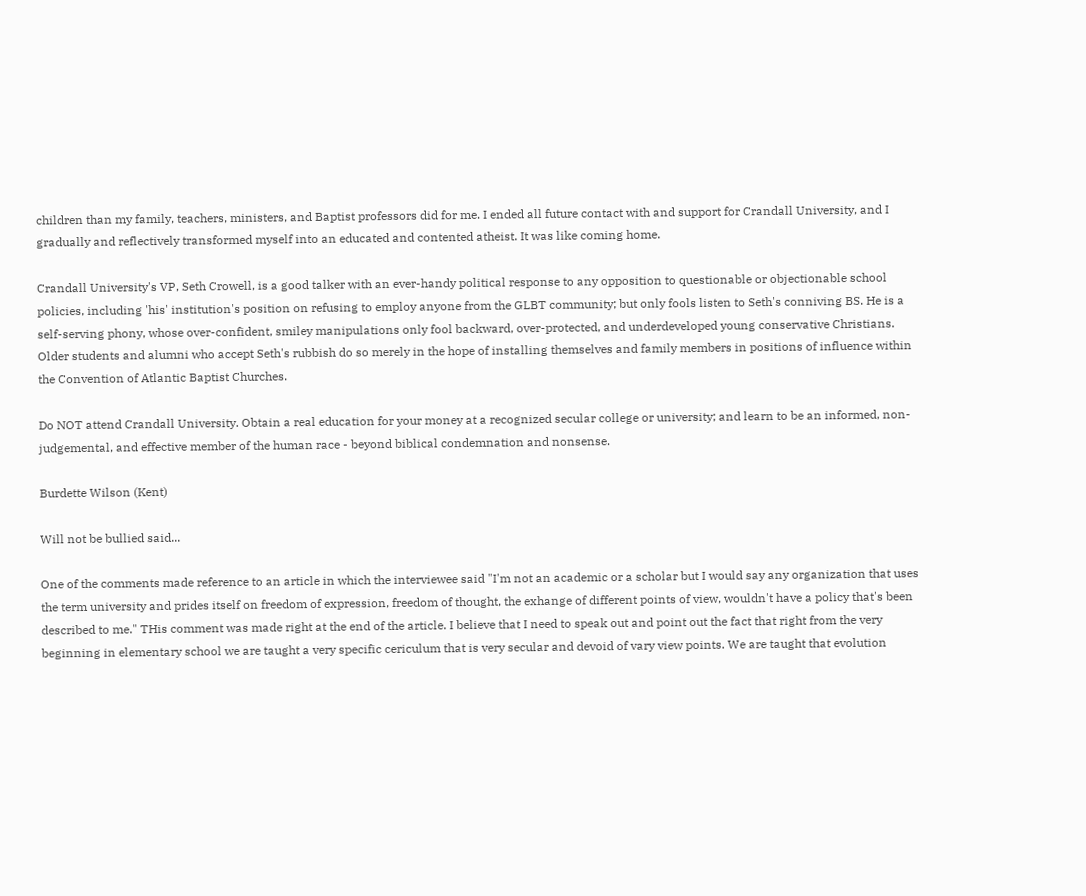children than my family, teachers, ministers, and Baptist professors did for me. I ended all future contact with and support for Crandall University, and I gradually and reflectively transformed myself into an educated and contented atheist. It was like coming home.

Crandall University's VP, Seth Crowell, is a good talker with an ever-handy political response to any opposition to questionable or objectionable school policies, including 'his' institution's position on refusing to employ anyone from the GLBT community; but only fools listen to Seth's conniving BS. He is a self-serving phony, whose over-confident, smiley manipulations only fool backward, over-protected, and underdeveloped young conservative Christians. Older students and alumni who accept Seth's rubbish do so merely in the hope of installing themselves and family members in positions of influence within the Convention of Atlantic Baptist Churches.

Do NOT attend Crandall University. Obtain a real education for your money at a recognized secular college or university; and learn to be an informed, non-judgemental, and effective member of the human race - beyond biblical condemnation and nonsense.

Burdette Wilson (Kent)

Will not be bullied said...

One of the comments made reference to an article in which the interviewee said "I'm not an academic or a scholar but I would say any organization that uses the term university and prides itself on freedom of expression, freedom of thought, the exhange of different points of view, wouldn't have a policy that's been described to me." THis comment was made right at the end of the article. I believe that I need to speak out and point out the fact that right from the very beginning in elementary school we are taught a very specific cericulum that is very secular and devoid of vary view points. We are taught that evolution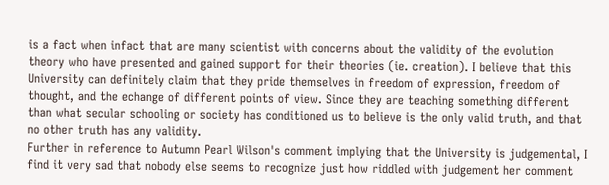is a fact when infact that are many scientist with concerns about the validity of the evolution theory who have presented and gained support for their theories (ie. creation). I believe that this University can definitely claim that they pride themselves in freedom of expression, freedom of thought, and the echange of different points of view. Since they are teaching something different than what secular schooling or society has conditioned us to believe is the only valid truth, and that no other truth has any validity.
Further in reference to Autumn Pearl Wilson's comment implying that the University is judgemental, I find it very sad that nobody else seems to recognize just how riddled with judgement her comment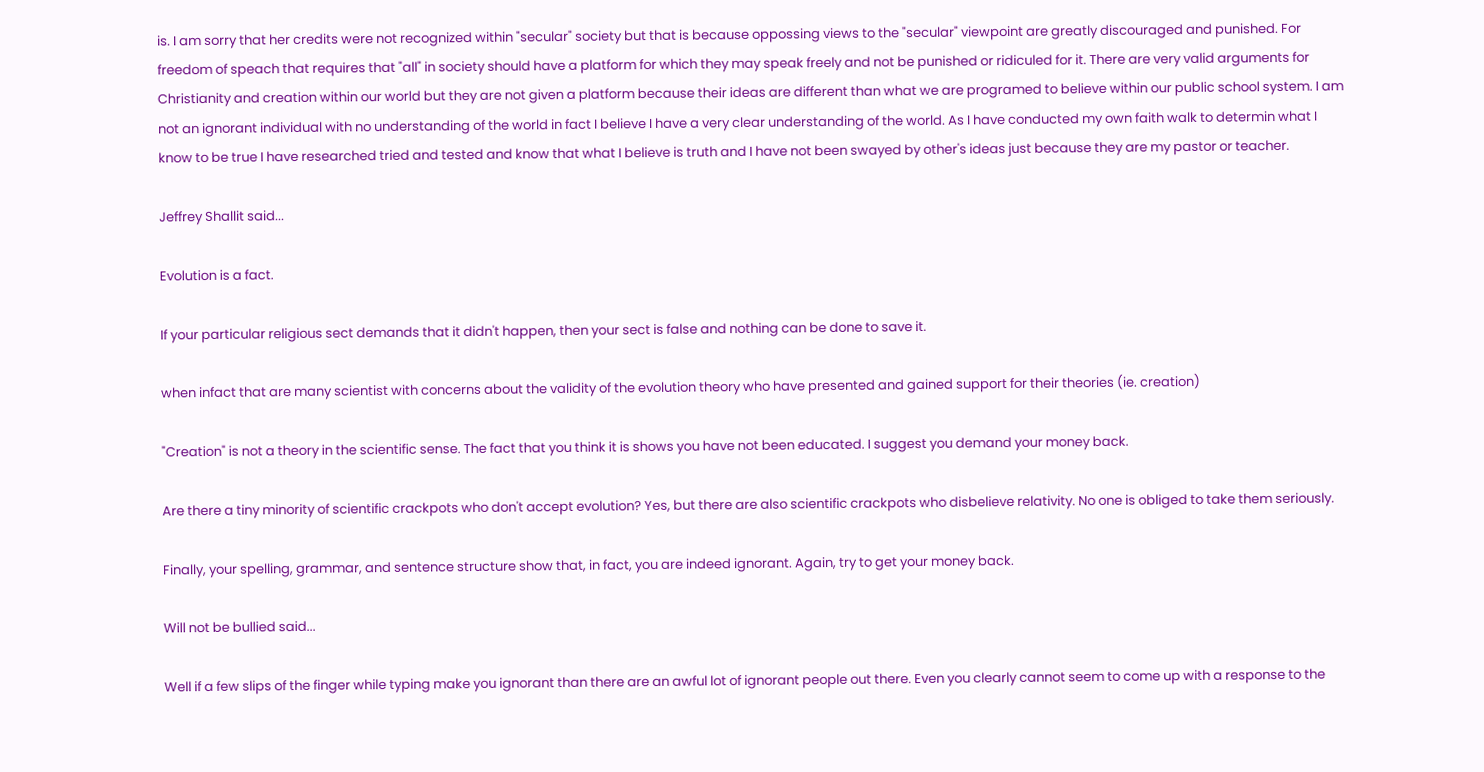is. I am sorry that her credits were not recognized within "secular" society but that is because oppossing views to the "secular" viewpoint are greatly discouraged and punished. For freedom of speach that requires that "all" in society should have a platform for which they may speak freely and not be punished or ridiculed for it. There are very valid arguments for Christianity and creation within our world but they are not given a platform because their ideas are different than what we are programed to believe within our public school system. I am not an ignorant individual with no understanding of the world in fact I believe I have a very clear understanding of the world. As I have conducted my own faith walk to determin what I know to be true I have researched tried and tested and know that what I believe is truth and I have not been swayed by other's ideas just because they are my pastor or teacher.

Jeffrey Shallit said...

Evolution is a fact.

If your particular religious sect demands that it didn't happen, then your sect is false and nothing can be done to save it.

when infact that are many scientist with concerns about the validity of the evolution theory who have presented and gained support for their theories (ie. creation)

"Creation" is not a theory in the scientific sense. The fact that you think it is shows you have not been educated. I suggest you demand your money back.

Are there a tiny minority of scientific crackpots who don't accept evolution? Yes, but there are also scientific crackpots who disbelieve relativity. No one is obliged to take them seriously.

Finally, your spelling, grammar, and sentence structure show that, in fact, you are indeed ignorant. Again, try to get your money back.

Will not be bullied said...

Well if a few slips of the finger while typing make you ignorant than there are an awful lot of ignorant people out there. Even you clearly cannot seem to come up with a response to the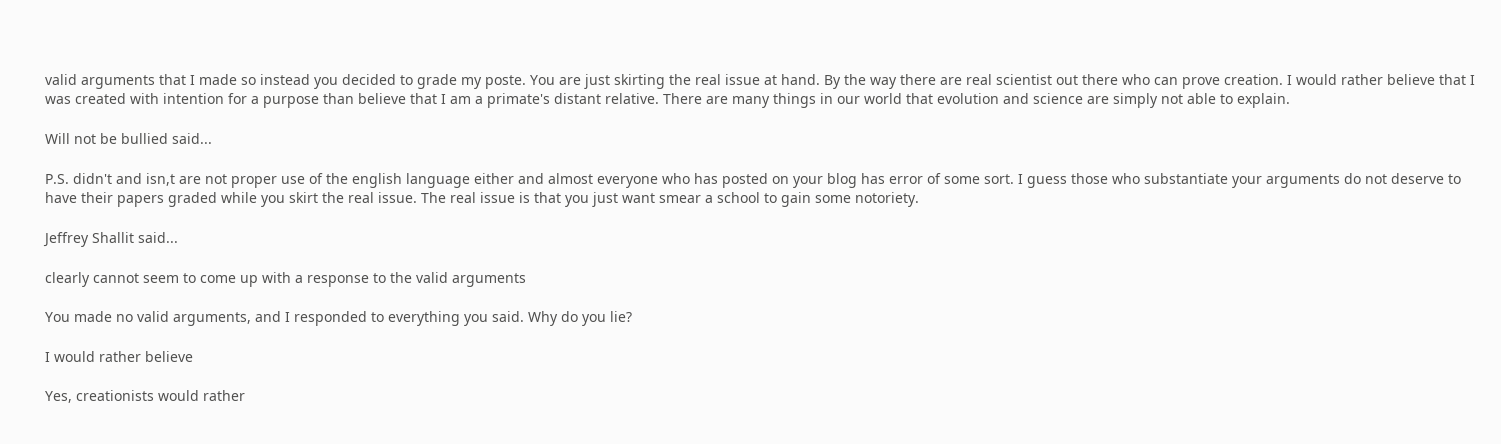valid arguments that I made so instead you decided to grade my poste. You are just skirting the real issue at hand. By the way there are real scientist out there who can prove creation. I would rather believe that I was created with intention for a purpose than believe that I am a primate's distant relative. There are many things in our world that evolution and science are simply not able to explain.

Will not be bullied said...

P.S. didn't and isn,t are not proper use of the english language either and almost everyone who has posted on your blog has error of some sort. I guess those who substantiate your arguments do not deserve to have their papers graded while you skirt the real issue. The real issue is that you just want smear a school to gain some notoriety.

Jeffrey Shallit said...

clearly cannot seem to come up with a response to the valid arguments

You made no valid arguments, and I responded to everything you said. Why do you lie?

I would rather believe

Yes, creationists would rather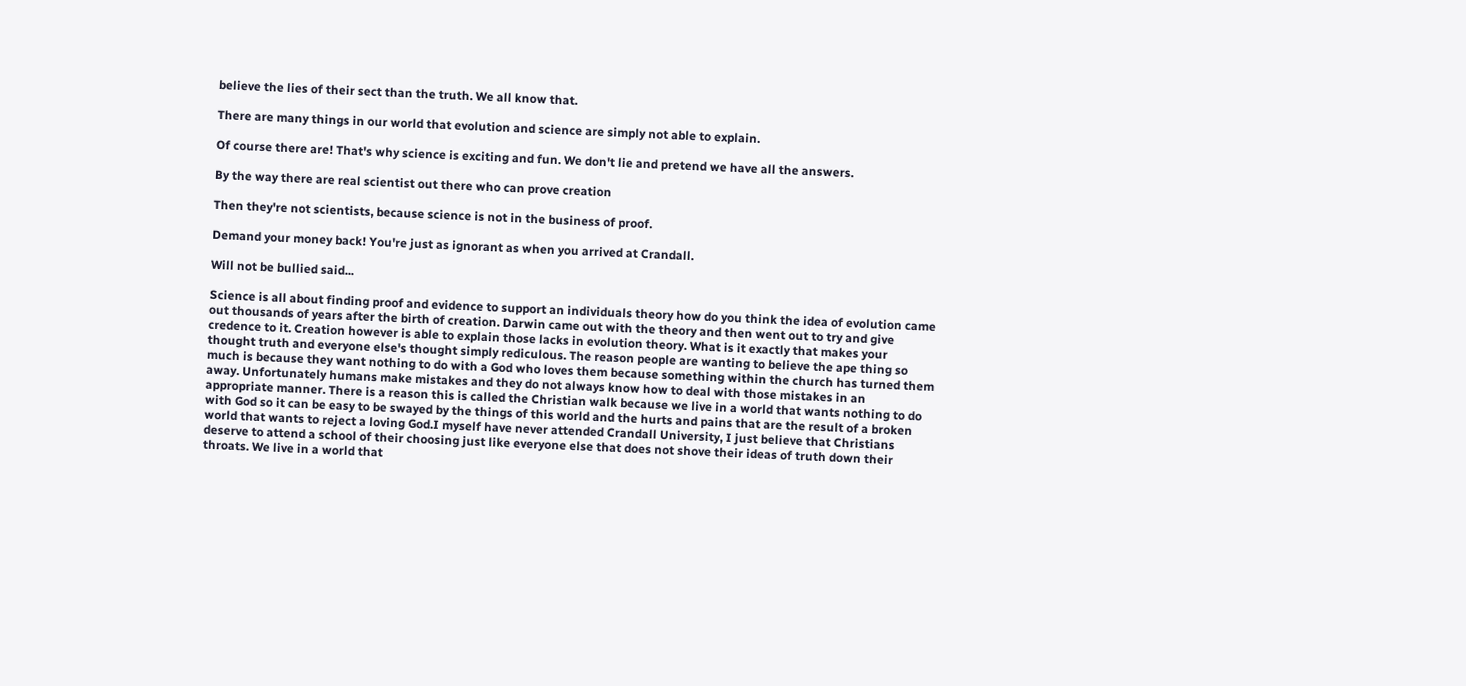believe the lies of their sect than the truth. We all know that.

There are many things in our world that evolution and science are simply not able to explain.

Of course there are! That's why science is exciting and fun. We don't lie and pretend we have all the answers.

By the way there are real scientist out there who can prove creation

Then they're not scientists, because science is not in the business of proof.

Demand your money back! You're just as ignorant as when you arrived at Crandall.

Will not be bullied said...

Science is all about finding proof and evidence to support an individuals theory how do you think the idea of evolution came out thousands of years after the birth of creation. Darwin came out with the theory and then went out to try and give credence to it. Creation however is able to explain those lacks in evolution theory. What is it exactly that makes your thought truth and everyone else's thought simply rediculous. The reason people are wanting to believe the ape thing so much is because they want nothing to do with a God who loves them because something within the church has turned them away. Unfortunately humans make mistakes and they do not always know how to deal with those mistakes in an appropriate manner. There is a reason this is called the Christian walk because we live in a world that wants nothing to do with God so it can be easy to be swayed by the things of this world and the hurts and pains that are the result of a broken world that wants to reject a loving God.I myself have never attended Crandall University, I just believe that Christians deserve to attend a school of their choosing just like everyone else that does not shove their ideas of truth down their throats. We live in a world that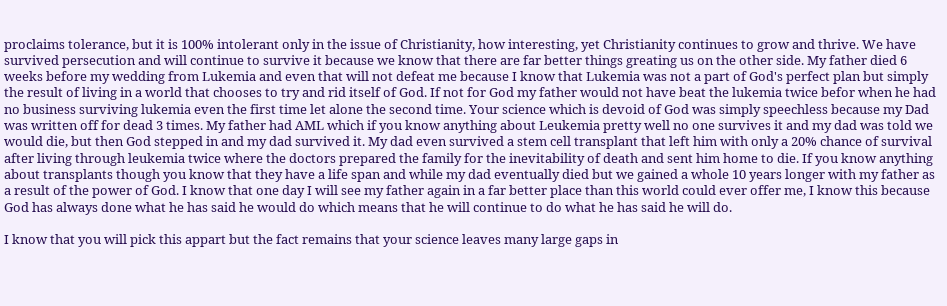proclaims tolerance, but it is 100% intolerant only in the issue of Christianity, how interesting, yet Christianity continues to grow and thrive. We have survived persecution and will continue to survive it because we know that there are far better things greating us on the other side. My father died 6 weeks before my wedding from Lukemia and even that will not defeat me because I know that Lukemia was not a part of God's perfect plan but simply the result of living in a world that chooses to try and rid itself of God. If not for God my father would not have beat the lukemia twice befor when he had no business surviving lukemia even the first time let alone the second time. Your science which is devoid of God was simply speechless because my Dad was written off for dead 3 times. My father had AML which if you know anything about Leukemia pretty well no one survives it and my dad was told we would die, but then God stepped in and my dad survived it. My dad even survived a stem cell transplant that left him with only a 20% chance of survival after living through leukemia twice where the doctors prepared the family for the inevitability of death and sent him home to die. If you know anything about transplants though you know that they have a life span and while my dad eventually died but we gained a whole 10 years longer with my father as a result of the power of God. I know that one day I will see my father again in a far better place than this world could ever offer me, I know this because God has always done what he has said he would do which means that he will continue to do what he has said he will do.

I know that you will pick this appart but the fact remains that your science leaves many large gaps in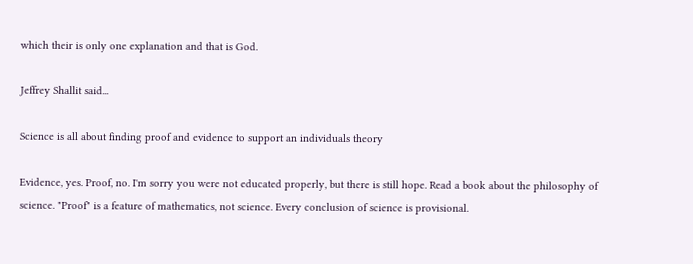which their is only one explanation and that is God.

Jeffrey Shallit said...

Science is all about finding proof and evidence to support an individuals theory

Evidence, yes. Proof, no. I'm sorry you were not educated properly, but there is still hope. Read a book about the philosophy of science. "Proof" is a feature of mathematics, not science. Every conclusion of science is provisional.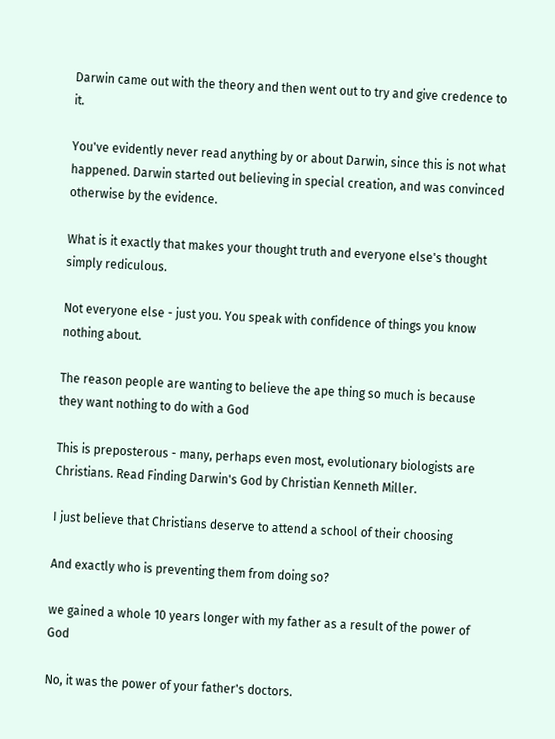Darwin came out with the theory and then went out to try and give credence to it.

You've evidently never read anything by or about Darwin, since this is not what happened. Darwin started out believing in special creation, and was convinced otherwise by the evidence.

What is it exactly that makes your thought truth and everyone else's thought simply rediculous.

Not everyone else - just you. You speak with confidence of things you know nothing about.

The reason people are wanting to believe the ape thing so much is because they want nothing to do with a God

This is preposterous - many, perhaps even most, evolutionary biologists are Christians. Read Finding Darwin's God by Christian Kenneth Miller.

I just believe that Christians deserve to attend a school of their choosing

And exactly who is preventing them from doing so?

we gained a whole 10 years longer with my father as a result of the power of God

No, it was the power of your father's doctors.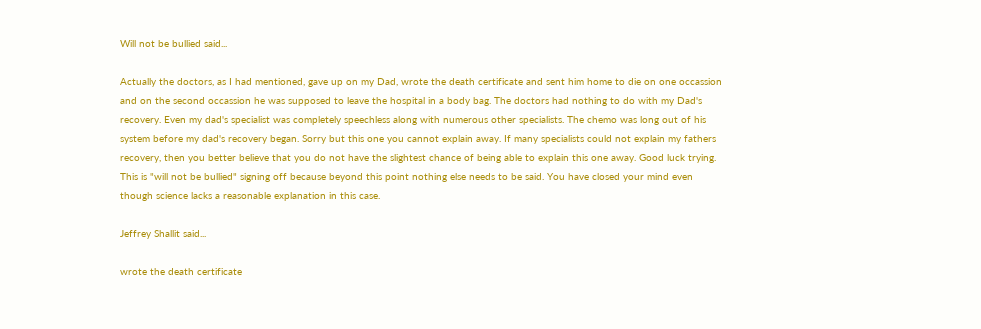Will not be bullied said...

Actually the doctors, as I had mentioned, gave up on my Dad, wrote the death certificate and sent him home to die on one occassion and on the second occassion he was supposed to leave the hospital in a body bag. The doctors had nothing to do with my Dad's recovery. Even my dad's specialist was completely speechless along with numerous other specialists. The chemo was long out of his system before my dad's recovery began. Sorry but this one you cannot explain away. If many specialists could not explain my fathers recovery, then you better believe that you do not have the slightest chance of being able to explain this one away. Good luck trying. This is "will not be bullied" signing off because beyond this point nothing else needs to be said. You have closed your mind even though science lacks a reasonable explanation in this case.

Jeffrey Shallit said...

wrote the death certificate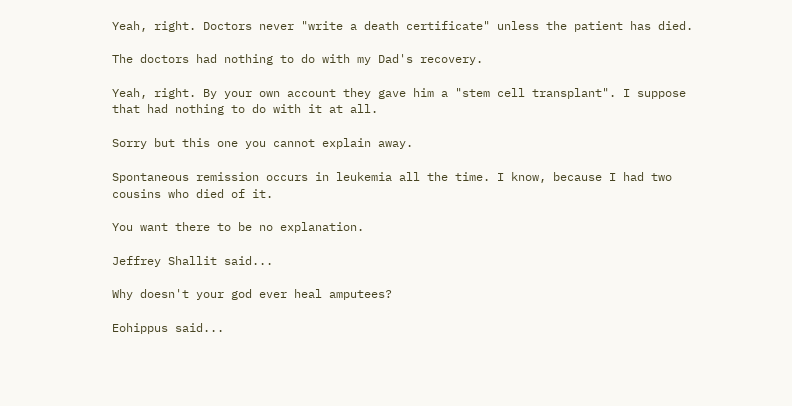Yeah, right. Doctors never "write a death certificate" unless the patient has died.

The doctors had nothing to do with my Dad's recovery.

Yeah, right. By your own account they gave him a "stem cell transplant". I suppose that had nothing to do with it at all.

Sorry but this one you cannot explain away.

Spontaneous remission occurs in leukemia all the time. I know, because I had two cousins who died of it.

You want there to be no explanation.

Jeffrey Shallit said...

Why doesn't your god ever heal amputees?

Eohippus said...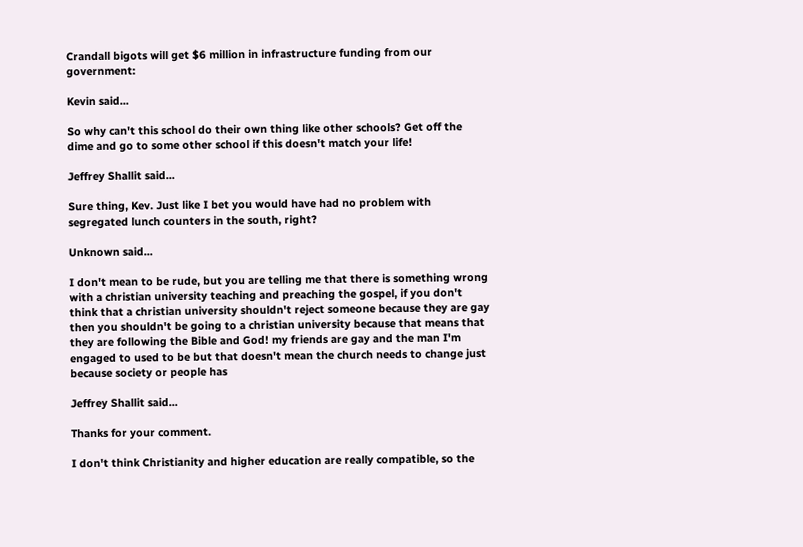Crandall bigots will get $6 million in infrastructure funding from our government:

Kevin said...

So why can't this school do their own thing like other schools? Get off the dime and go to some other school if this doesn't match your life!

Jeffrey Shallit said...

Sure thing, Kev. Just like I bet you would have had no problem with segregated lunch counters in the south, right?

Unknown said...

I don't mean to be rude, but you are telling me that there is something wrong with a christian university teaching and preaching the gospel, if you don't think that a christian university shouldn't reject someone because they are gay then you shouldn't be going to a christian university because that means that they are following the Bible and God! my friends are gay and the man I'm engaged to used to be but that doesn't mean the church needs to change just because society or people has

Jeffrey Shallit said...

Thanks for your comment.

I don't think Christianity and higher education are really compatible, so the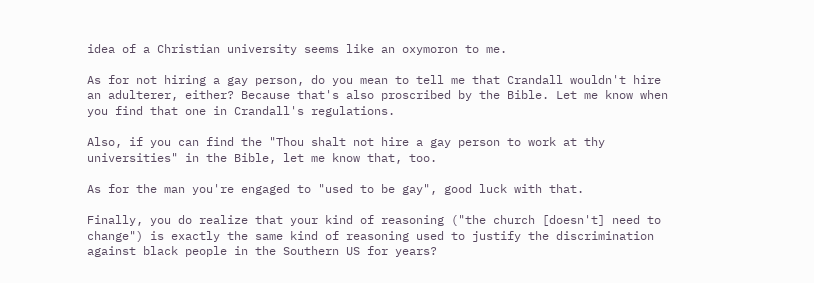idea of a Christian university seems like an oxymoron to me.

As for not hiring a gay person, do you mean to tell me that Crandall wouldn't hire an adulterer, either? Because that's also proscribed by the Bible. Let me know when you find that one in Crandall's regulations.

Also, if you can find the "Thou shalt not hire a gay person to work at thy universities" in the Bible, let me know that, too.

As for the man you're engaged to "used to be gay", good luck with that.

Finally, you do realize that your kind of reasoning ("the church [doesn't] need to change") is exactly the same kind of reasoning used to justify the discrimination against black people in the Southern US for years?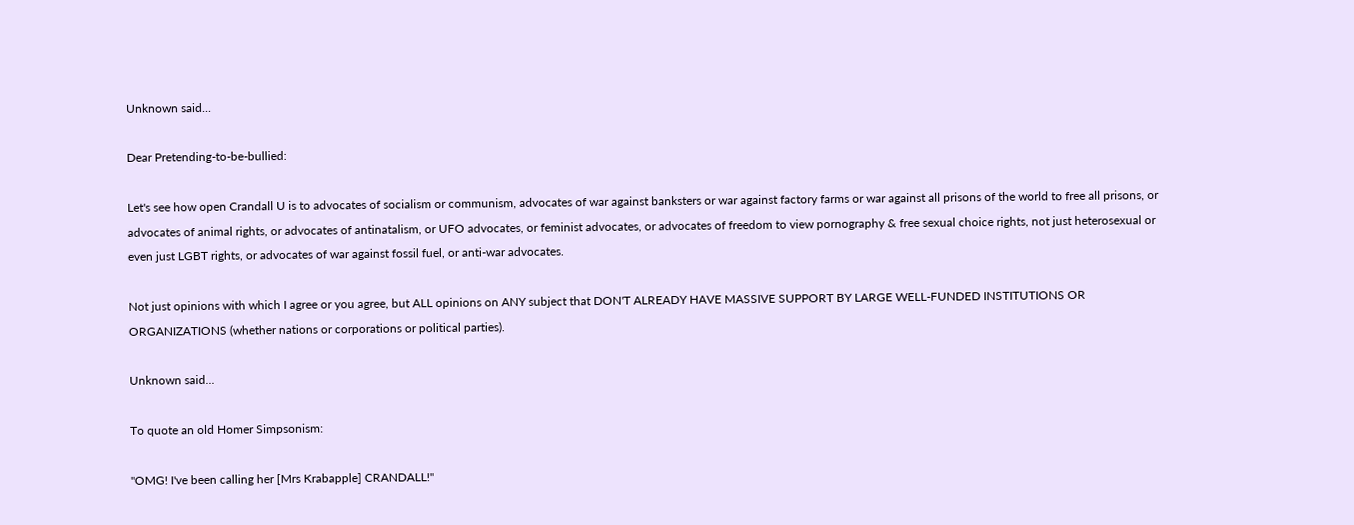Unknown said...

Dear Pretending-to-be-bullied:

Let's see how open Crandall U is to advocates of socialism or communism, advocates of war against banksters or war against factory farms or war against all prisons of the world to free all prisons, or advocates of animal rights, or advocates of antinatalism, or UFO advocates, or feminist advocates, or advocates of freedom to view pornography & free sexual choice rights, not just heterosexual or even just LGBT rights, or advocates of war against fossil fuel, or anti-war advocates.

Not just opinions with which I agree or you agree, but ALL opinions on ANY subject that DON'T ALREADY HAVE MASSIVE SUPPORT BY LARGE WELL-FUNDED INSTITUTIONS OR ORGANIZATIONS (whether nations or corporations or political parties).

Unknown said...

To quote an old Homer Simpsonism:

"OMG! I've been calling her [Mrs Krabapple] CRANDALL!"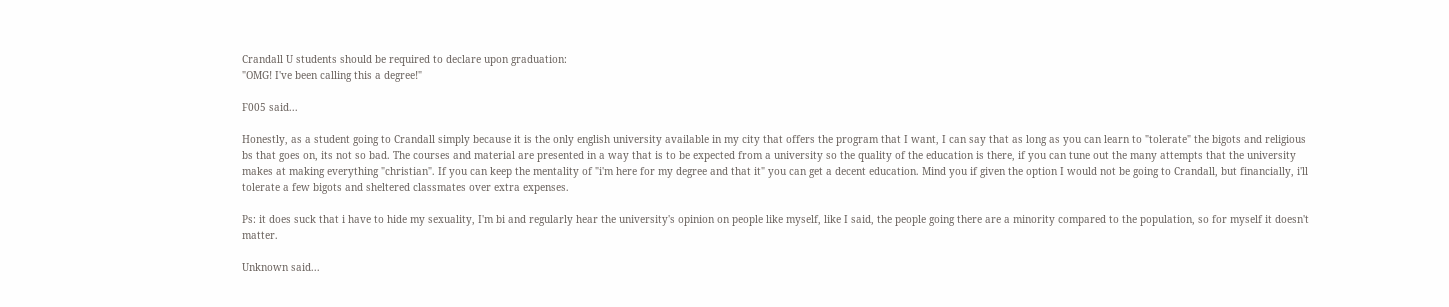Crandall U students should be required to declare upon graduation:
"OMG! I've been calling this a degree!"

F005 said...

Honestly, as a student going to Crandall simply because it is the only english university available in my city that offers the program that I want, I can say that as long as you can learn to "tolerate" the bigots and religious bs that goes on, its not so bad. The courses and material are presented in a way that is to be expected from a university so the quality of the education is there, if you can tune out the many attempts that the university makes at making everything "christian". If you can keep the mentality of "i'm here for my degree and that it" you can get a decent education. Mind you if given the option I would not be going to Crandall, but financially, i'll tolerate a few bigots and sheltered classmates over extra expenses.

Ps: it does suck that i have to hide my sexuality, I'm bi and regularly hear the university's opinion on people like myself, like I said, the people going there are a minority compared to the population, so for myself it doesn't matter.

Unknown said...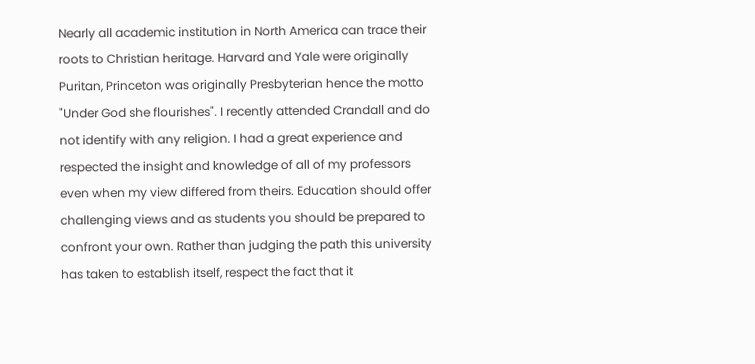Nearly all academic institution in North America can trace their roots to Christian heritage. Harvard and Yale were originally Puritan, Princeton was originally Presbyterian hence the motto "Under God she flourishes". I recently attended Crandall and do not identify with any religion. I had a great experience and respected the insight and knowledge of all of my professors even when my view differed from theirs. Education should offer challenging views and as students you should be prepared to confront your own. Rather than judging the path this university has taken to establish itself, respect the fact that it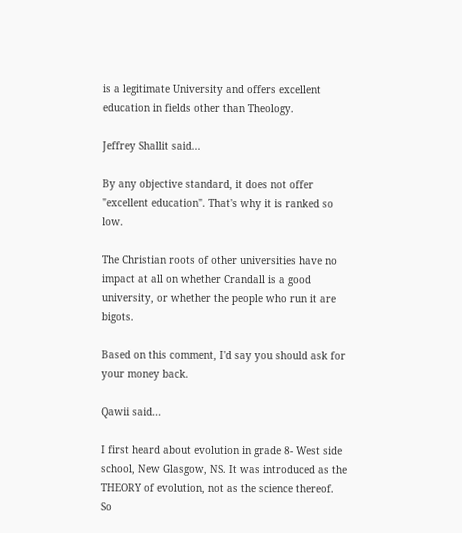is a legitimate University and offers excellent education in fields other than Theology.

Jeffrey Shallit said...

By any objective standard, it does not offer "excellent education". That's why it is ranked so low.

The Christian roots of other universities have no impact at all on whether Crandall is a good university, or whether the people who run it are bigots.

Based on this comment, I'd say you should ask for your money back.

Qawii said...

I first heard about evolution in grade 8- West side school, New Glasgow, NS. It was introduced as the THEORY of evolution, not as the science thereof. So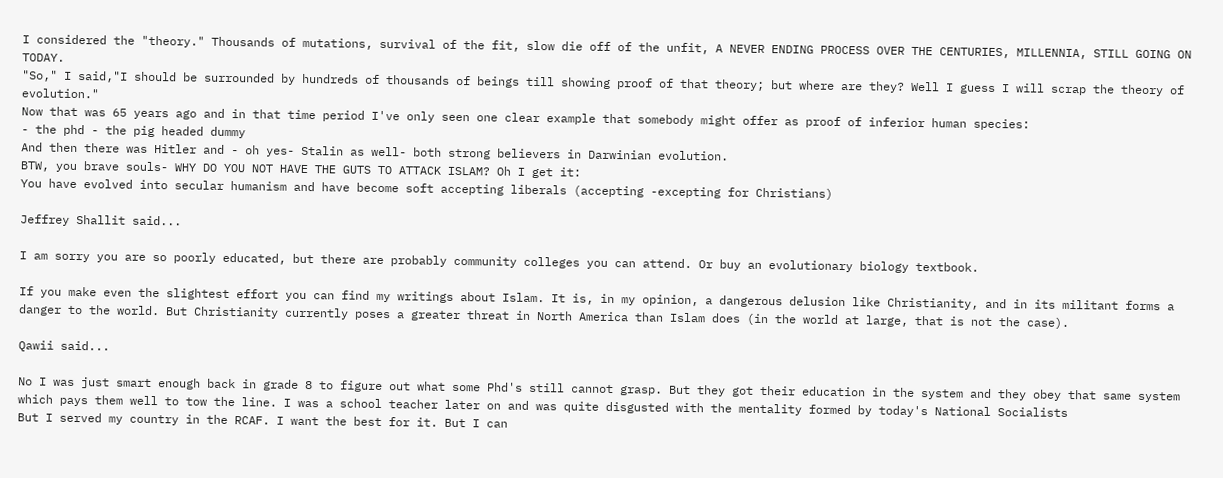I considered the "theory." Thousands of mutations, survival of the fit, slow die off of the unfit, A NEVER ENDING PROCESS OVER THE CENTURIES, MILLENNIA, STILL GOING ON TODAY.
"So," I said,"I should be surrounded by hundreds of thousands of beings till showing proof of that theory; but where are they? Well I guess I will scrap the theory of evolution."
Now that was 65 years ago and in that time period I've only seen one clear example that somebody might offer as proof of inferior human species:
- the phd - the pig headed dummy
And then there was Hitler and - oh yes- Stalin as well- both strong believers in Darwinian evolution.
BTW, you brave souls- WHY DO YOU NOT HAVE THE GUTS TO ATTACK ISLAM? Oh I get it:
You have evolved into secular humanism and have become soft accepting liberals (accepting -excepting for Christians)

Jeffrey Shallit said...

I am sorry you are so poorly educated, but there are probably community colleges you can attend. Or buy an evolutionary biology textbook.

If you make even the slightest effort you can find my writings about Islam. It is, in my opinion, a dangerous delusion like Christianity, and in its militant forms a danger to the world. But Christianity currently poses a greater threat in North America than Islam does (in the world at large, that is not the case).

Qawii said...

No I was just smart enough back in grade 8 to figure out what some Phd's still cannot grasp. But they got their education in the system and they obey that same system which pays them well to tow the line. I was a school teacher later on and was quite disgusted with the mentality formed by today's National Socialists
But I served my country in the RCAF. I want the best for it. But I can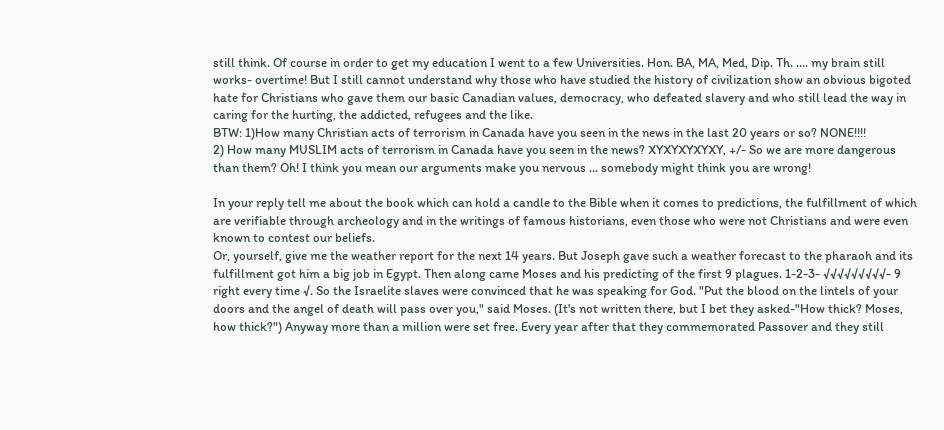still think. Of course in order to get my education I went to a few Universities. Hon. BA, MA, Med, Dip. Th. .... my brain still works- overtime! But I still cannot understand why those who have studied the history of civilization show an obvious bigoted hate for Christians who gave them our basic Canadian values, democracy, who defeated slavery and who still lead the way in caring for the hurting, the addicted, refugees and the like.
BTW: 1)How many Christian acts of terrorism in Canada have you seen in the news in the last 20 years or so? NONE!!!!
2) How many MUSLIM acts of terrorism in Canada have you seen in the news? XYXYXYXYXY, +/- So we are more dangerous than them? Oh! I think you mean our arguments make you nervous ... somebody might think you are wrong!

In your reply tell me about the book which can hold a candle to the Bible when it comes to predictions, the fulfillment of which are verifiable through archeology and in the writings of famous historians, even those who were not Christians and were even known to contest our beliefs.
Or, yourself, give me the weather report for the next 14 years. But Joseph gave such a weather forecast to the pharaoh and its fulfillment got him a big job in Egypt. Then along came Moses and his predicting of the first 9 plagues. 1-2-3- √√√√√√√√√- 9 right every time √. So the Israelite slaves were convinced that he was speaking for God. "Put the blood on the lintels of your doors and the angel of death will pass over you," said Moses. (It's not written there, but I bet they asked-"How thick? Moses, how thick?") Anyway more than a million were set free. Every year after that they commemorated Passover and they still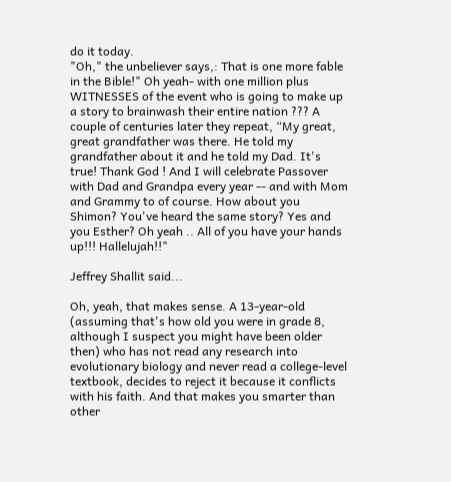do it today.
"Oh," the unbeliever says,: That is one more fable in the Bible!" Oh yeah- with one million plus WITNESSES of the event who is going to make up a story to brainwash their entire nation ??? A couple of centuries later they repeat, “My great, great grandfather was there. He told my grandfather about it and he told my Dad. It's true! Thank God ! And I will celebrate Passover with Dad and Grandpa every year -- and with Mom and Grammy to of course. How about you Shimon? You've heard the same story? Yes and you Esther? Oh yeah .. All of you have your hands up!!! Hallelujah!!"

Jeffrey Shallit said...

Oh, yeah, that makes sense. A 13-year-old (assuming that's how old you were in grade 8, although I suspect you might have been older then) who has not read any research into evolutionary biology and never read a college-level textbook, decides to reject it because it conflicts with his faith. And that makes you smarter than other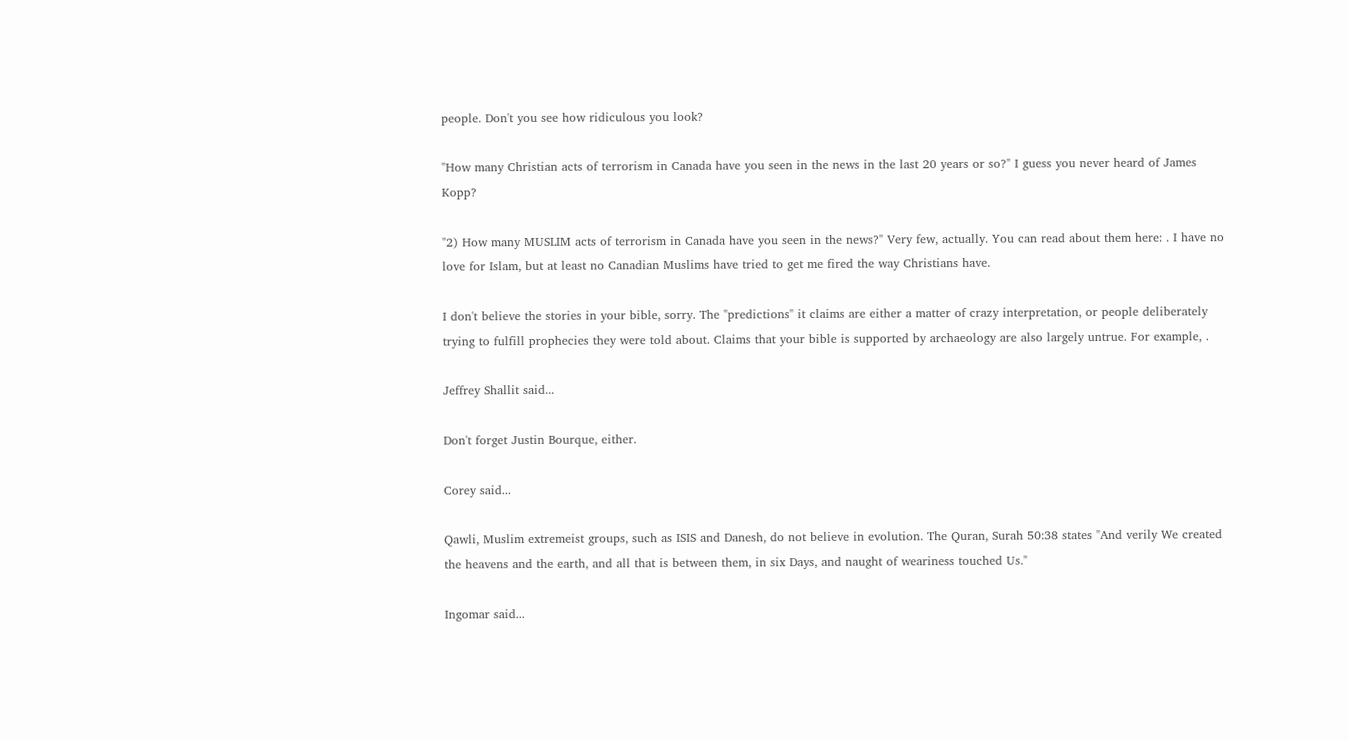people. Don't you see how ridiculous you look?

"How many Christian acts of terrorism in Canada have you seen in the news in the last 20 years or so?" I guess you never heard of James Kopp?

"2) How many MUSLIM acts of terrorism in Canada have you seen in the news?" Very few, actually. You can read about them here: . I have no love for Islam, but at least no Canadian Muslims have tried to get me fired the way Christians have.

I don't believe the stories in your bible, sorry. The "predictions" it claims are either a matter of crazy interpretation, or people deliberately trying to fulfill prophecies they were told about. Claims that your bible is supported by archaeology are also largely untrue. For example, .

Jeffrey Shallit said...

Don't forget Justin Bourque, either.

Corey said...

Qawli, Muslim extremeist groups, such as ISIS and Danesh, do not believe in evolution. The Quran, Surah 50:38 states "And verily We created the heavens and the earth, and all that is between them, in six Days, and naught of weariness touched Us."

Ingomar said...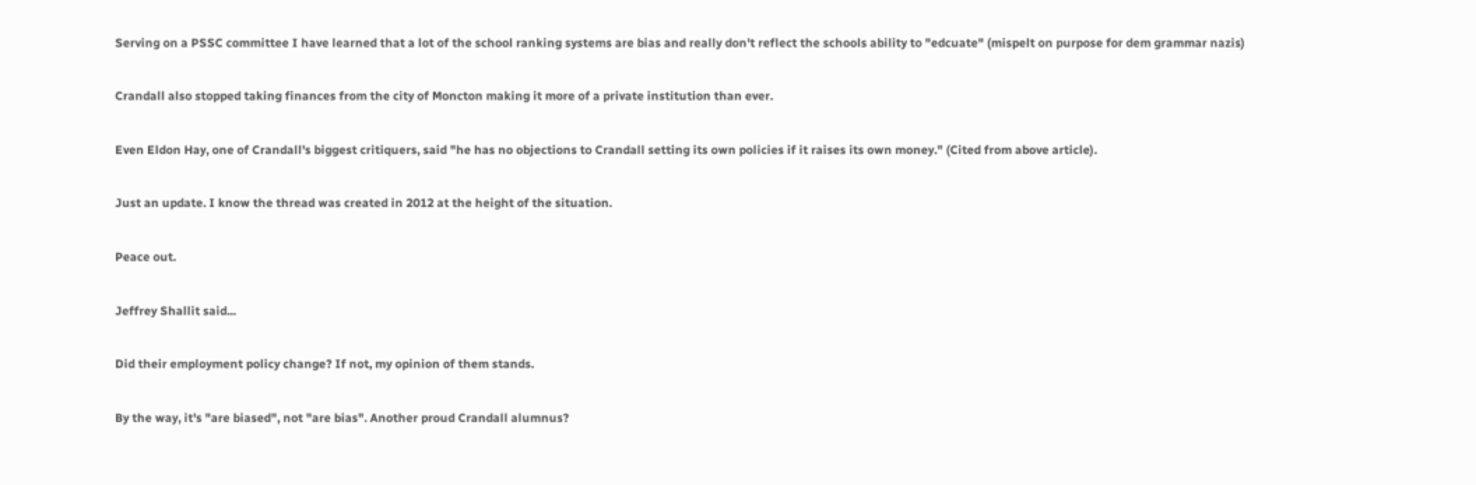Serving on a PSSC committee I have learned that a lot of the school ranking systems are bias and really don't reflect the schools ability to "edcuate" (mispelt on purpose for dem grammar nazis)

Crandall also stopped taking finances from the city of Moncton making it more of a private institution than ever.

Even Eldon Hay, one of Crandall's biggest critiquers, said "he has no objections to Crandall setting its own policies if it raises its own money." (Cited from above article).

Just an update. I know the thread was created in 2012 at the height of the situation.

Peace out.

Jeffrey Shallit said...

Did their employment policy change? If not, my opinion of them stands.

By the way, it's "are biased", not "are bias". Another proud Crandall alumnus?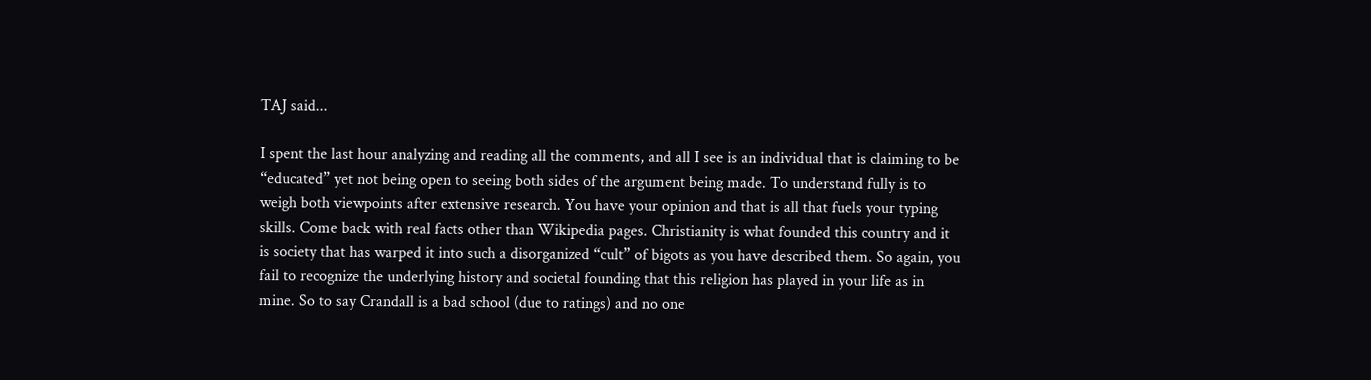TAJ said...

I spent the last hour analyzing and reading all the comments, and all I see is an individual that is claiming to be “educated” yet not being open to seeing both sides of the argument being made. To understand fully is to weigh both viewpoints after extensive research. You have your opinion and that is all that fuels your typing skills. Come back with real facts other than Wikipedia pages. Christianity is what founded this country and it is society that has warped it into such a disorganized “cult” of bigots as you have described them. So again, you fail to recognize the underlying history and societal founding that this religion has played in your life as in mine. So to say Crandall is a bad school (due to ratings) and no one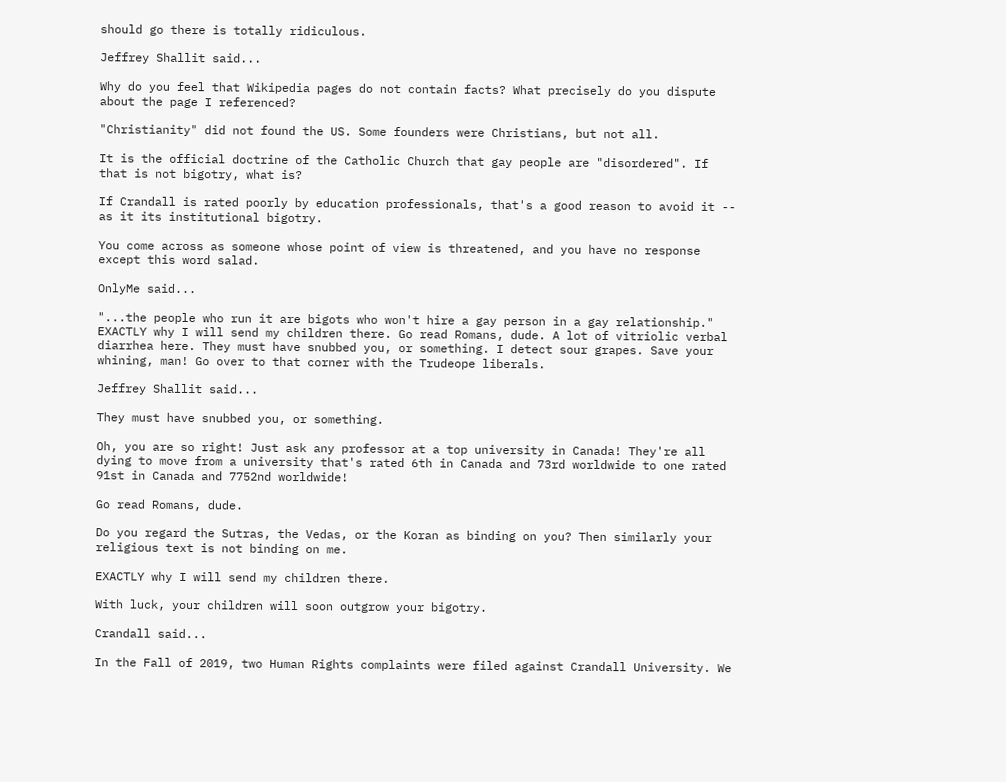should go there is totally ridiculous.

Jeffrey Shallit said...

Why do you feel that Wikipedia pages do not contain facts? What precisely do you dispute about the page I referenced?

"Christianity" did not found the US. Some founders were Christians, but not all.

It is the official doctrine of the Catholic Church that gay people are "disordered". If that is not bigotry, what is?

If Crandall is rated poorly by education professionals, that's a good reason to avoid it -- as it its institutional bigotry.

You come across as someone whose point of view is threatened, and you have no response except this word salad.

OnlyMe said...

"...the people who run it are bigots who won't hire a gay person in a gay relationship."
EXACTLY why I will send my children there. Go read Romans, dude. A lot of vitriolic verbal diarrhea here. They must have snubbed you, or something. I detect sour grapes. Save your whining, man! Go over to that corner with the Trudeope liberals.

Jeffrey Shallit said...

They must have snubbed you, or something.

Oh, you are so right! Just ask any professor at a top university in Canada! They're all dying to move from a university that's rated 6th in Canada and 73rd worldwide to one rated 91st in Canada and 7752nd worldwide!

Go read Romans, dude.

Do you regard the Sutras, the Vedas, or the Koran as binding on you? Then similarly your religious text is not binding on me.

EXACTLY why I will send my children there.

With luck, your children will soon outgrow your bigotry.

Crandall said...

In the Fall of 2019, two Human Rights complaints were filed against Crandall University. We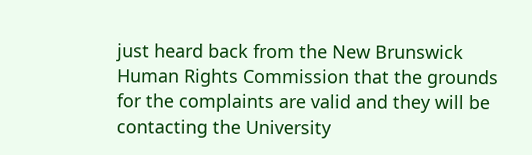just heard back from the New Brunswick Human Rights Commission that the grounds for the complaints are valid and they will be contacting the University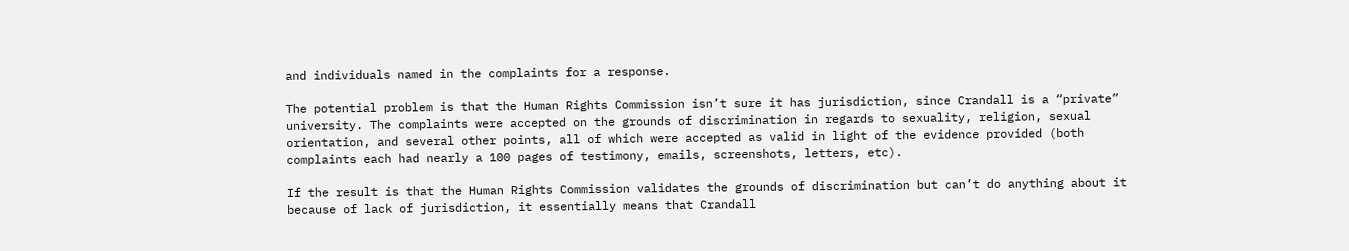and individuals named in the complaints for a response.

The potential problem is that the Human Rights Commission isn’t sure it has jurisdiction, since Crandall is a “private” university. The complaints were accepted on the grounds of discrimination in regards to sexuality, religion, sexual orientation, and several other points, all of which were accepted as valid in light of the evidence provided (both complaints each had nearly a 100 pages of testimony, emails, screenshots, letters, etc).

If the result is that the Human Rights Commission validates the grounds of discrimination but can’t do anything about it because of lack of jurisdiction, it essentially means that Crandall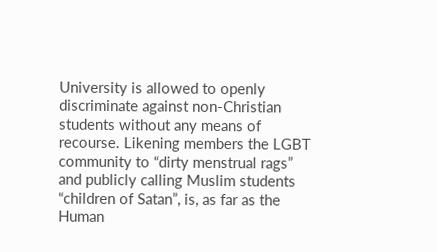University is allowed to openly discriminate against non-Christian students without any means of recourse. Likening members the LGBT community to “dirty menstrual rags” and publicly calling Muslim students “children of Satan”, is, as far as the Human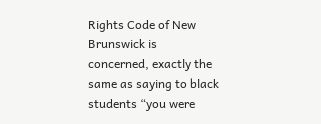Rights Code of New Brunswick is concerned, exactly the same as saying to black students “you were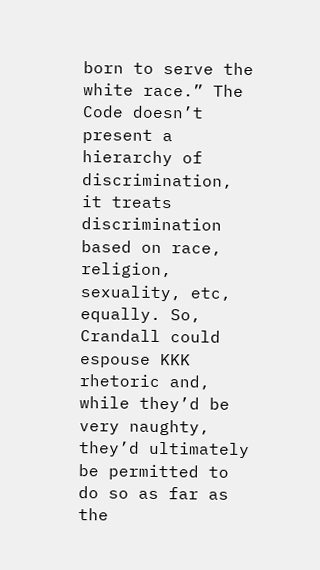born to serve the white race.” The Code doesn’t present a hierarchy of discrimination, it treats discrimination based on race, religion, sexuality, etc, equally. So, Crandall could espouse KKK rhetoric and, while they’d be very naughty, they’d ultimately be permitted to do so as far as the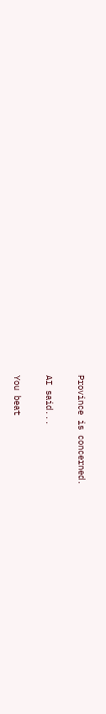Province is concerned.

AI said...

You beat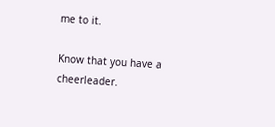me to it.

Know that you have a cheerleader.